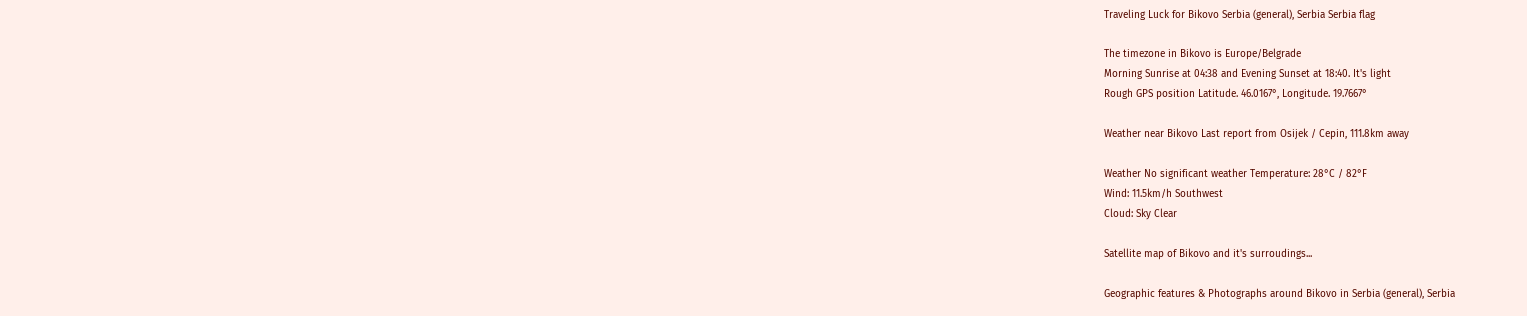Traveling Luck for Bikovo Serbia (general), Serbia Serbia flag

The timezone in Bikovo is Europe/Belgrade
Morning Sunrise at 04:38 and Evening Sunset at 18:40. It's light
Rough GPS position Latitude. 46.0167°, Longitude. 19.7667°

Weather near Bikovo Last report from Osijek / Cepin, 111.8km away

Weather No significant weather Temperature: 28°C / 82°F
Wind: 11.5km/h Southwest
Cloud: Sky Clear

Satellite map of Bikovo and it's surroudings...

Geographic features & Photographs around Bikovo in Serbia (general), Serbia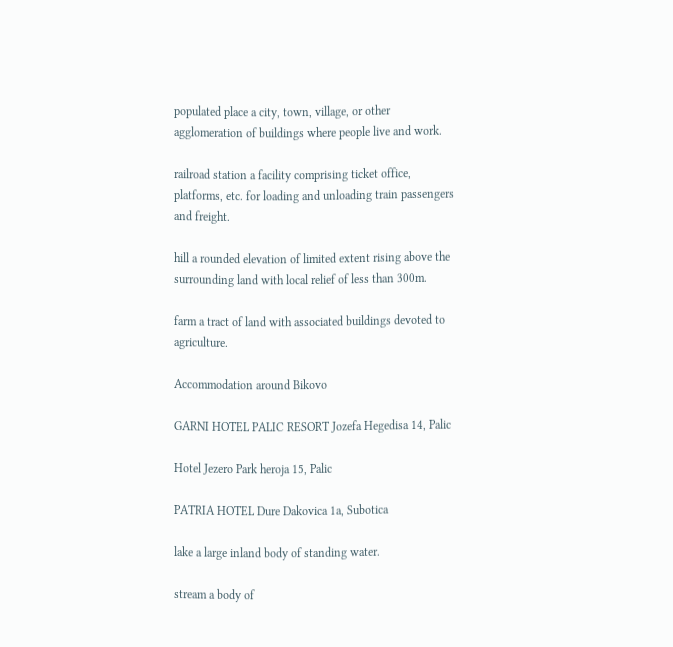populated place a city, town, village, or other agglomeration of buildings where people live and work.

railroad station a facility comprising ticket office, platforms, etc. for loading and unloading train passengers and freight.

hill a rounded elevation of limited extent rising above the surrounding land with local relief of less than 300m.

farm a tract of land with associated buildings devoted to agriculture.

Accommodation around Bikovo

GARNI HOTEL PALIC RESORT Jozefa Hegedisa 14, Palic

Hotel Jezero Park heroja 15, Palic

PATRIA HOTEL Dure Dakovica 1a, Subotica

lake a large inland body of standing water.

stream a body of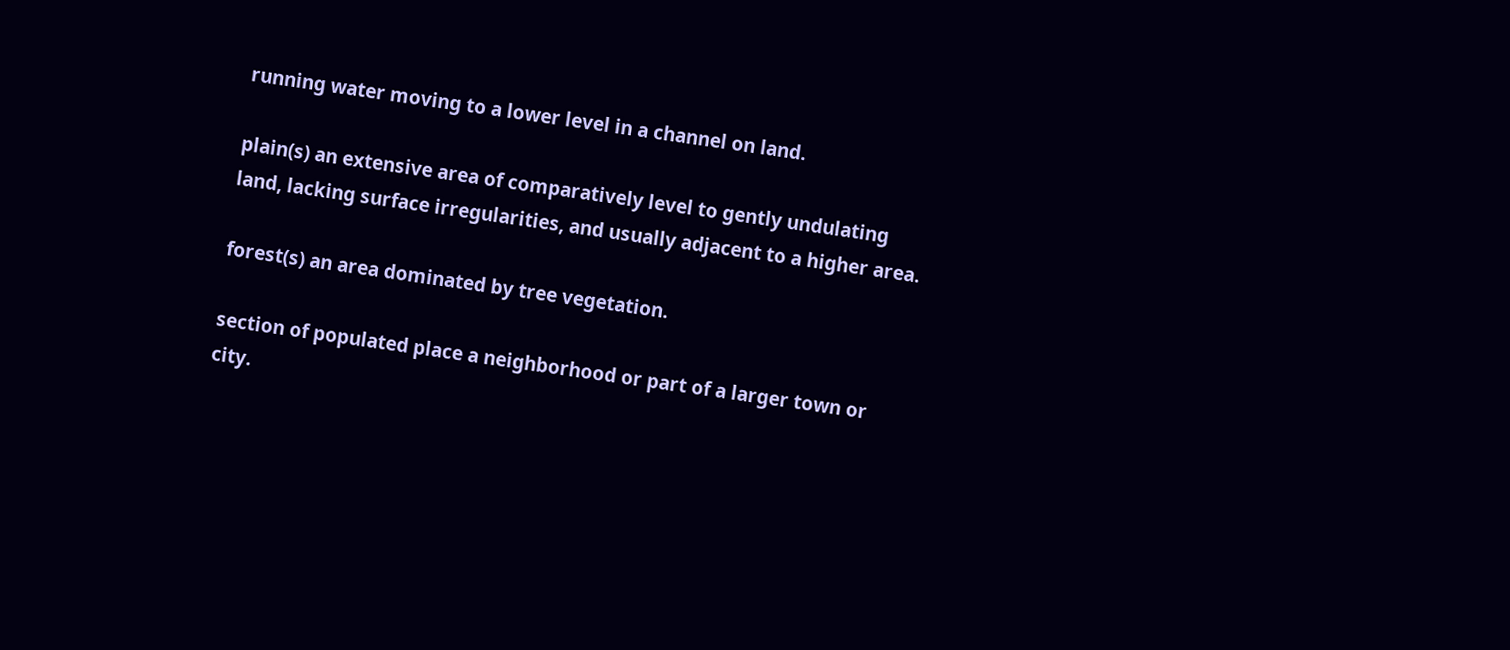running water moving to a lower level in a channel on land.

plain(s) an extensive area of comparatively level to gently undulating land, lacking surface irregularities, and usually adjacent to a higher area.

forest(s) an area dominated by tree vegetation.

section of populated place a neighborhood or part of a larger town or city.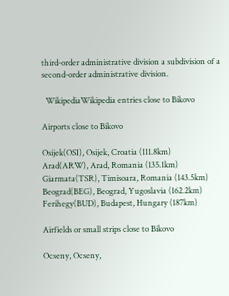third-order administrative division a subdivision of a second-order administrative division.

  WikipediaWikipedia entries close to Bikovo

Airports close to Bikovo

Osijek(OSI), Osijek, Croatia (111.8km)
Arad(ARW), Arad, Romania (135.1km)
Giarmata(TSR), Timisoara, Romania (143.5km)
Beograd(BEG), Beograd, Yugoslavia (162.2km)
Ferihegy(BUD), Budapest, Hungary (187km)

Airfields or small strips close to Bikovo

Ocseny, Ocseny,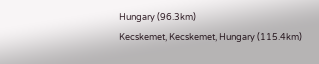Hungary (96.3km)
Kecskemet, Kecskemet, Hungary (115.4km)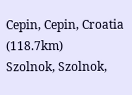Cepin, Cepin, Croatia (118.7km)
Szolnok, Szolnok,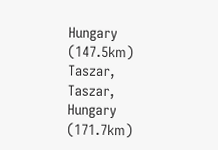Hungary (147.5km)
Taszar, Taszar, Hungary (171.7km)